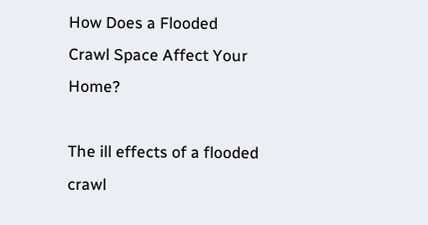How Does a Flooded Crawl Space Affect Your Home?

The ill effects of a flooded crawl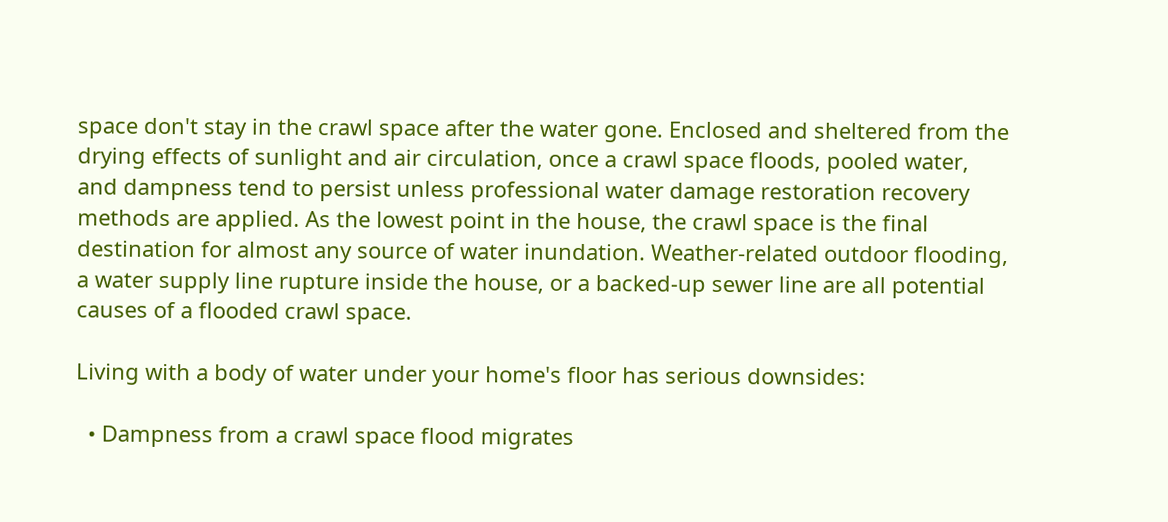space don't stay in the crawl space after the water gone. Enclosed and sheltered from the drying effects of sunlight and air circulation, once a crawl space floods, pooled water, and dampness tend to persist unless professional water damage restoration recovery methods are applied. As the lowest point in the house, the crawl space is the final destination for almost any source of water inundation. Weather-related outdoor flooding, a water supply line rupture inside the house, or a backed-up sewer line are all potential causes of a flooded crawl space.

Living with a body of water under your home's floor has serious downsides:

  • Dampness from a crawl space flood migrates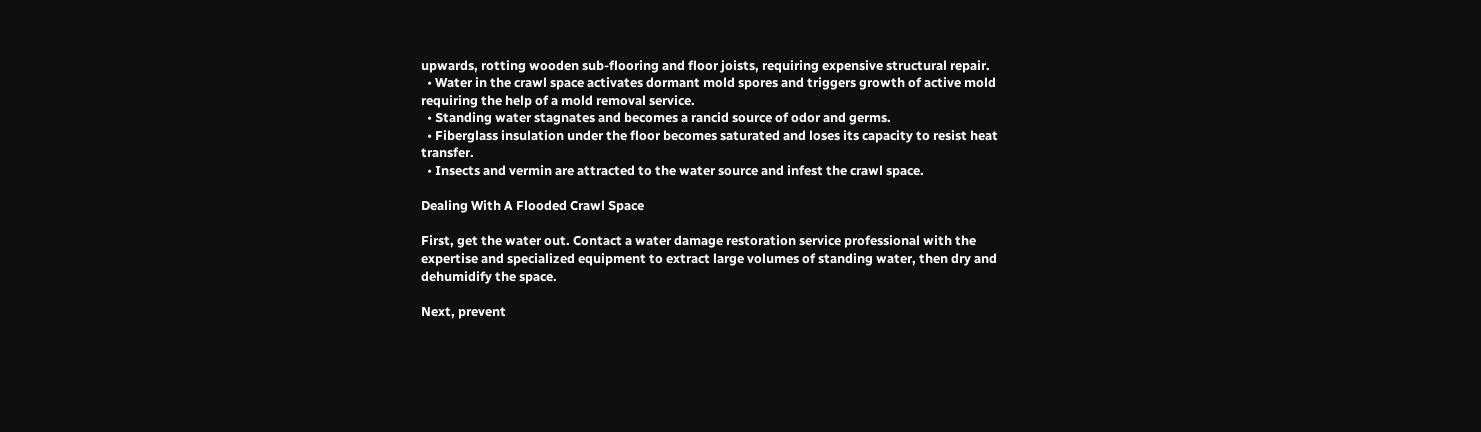upwards, rotting wooden sub-flooring and floor joists, requiring expensive structural repair.
  • Water in the crawl space activates dormant mold spores and triggers growth of active mold requiring the help of a mold removal service.
  • Standing water stagnates and becomes a rancid source of odor and germs.
  • Fiberglass insulation under the floor becomes saturated and loses its capacity to resist heat transfer.
  • Insects and vermin are attracted to the water source and infest the crawl space.

Dealing With A Flooded Crawl Space

First, get the water out. Contact a water damage restoration service professional with the expertise and specialized equipment to extract large volumes of standing water, then dry and dehumidify the space.

Next, prevent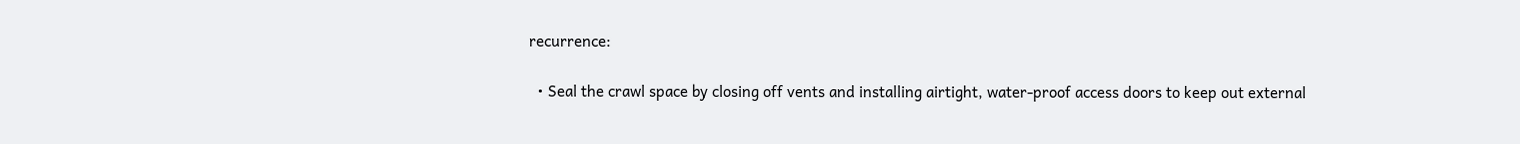recurrence:

  • Seal the crawl space by closing off vents and installing airtight, water-proof access doors to keep out external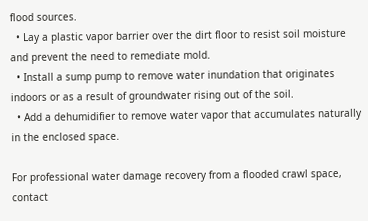flood sources.
  • Lay a plastic vapor barrier over the dirt floor to resist soil moisture and prevent the need to remediate mold.
  • Install a sump pump to remove water inundation that originates indoors or as a result of groundwater rising out of the soil.
  • Add a dehumidifier to remove water vapor that accumulates naturally in the enclosed space.

For professional water damage recovery from a flooded crawl space, contact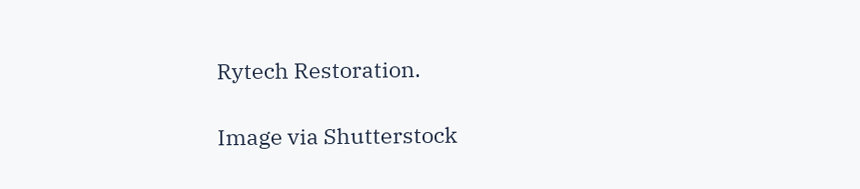Rytech Restoration.

Image via Shutterstock